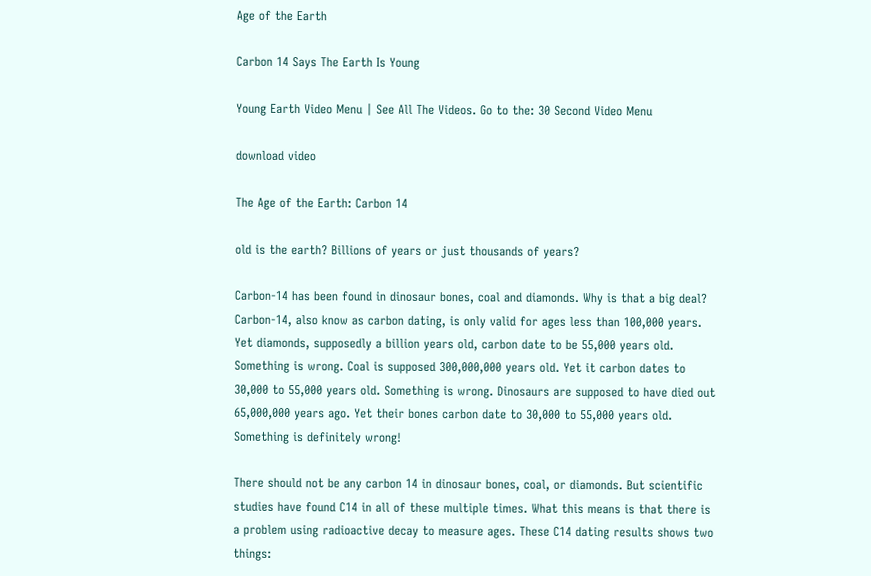Age of the Earth

Carbon 14 Says The Earth Is Young

Young Earth Video Menu | See All The Videos. Go to the: 30 Second Video Menu

download video

The Age of the Earth: Carbon 14

old is the earth? Billions of years or just thousands of years?

Carbon-14 has been found in dinosaur bones, coal and diamonds. Why is that a big deal? Carbon-14, also know as carbon dating, is only valid for ages less than 100,000 years. Yet diamonds, supposedly a billion years old, carbon date to be 55,000 years old. Something is wrong. Coal is supposed 300,000,000 years old. Yet it carbon dates to 30,000 to 55,000 years old. Something is wrong. Dinosaurs are supposed to have died out 65,000,000 years ago. Yet their bones carbon date to 30,000 to 55,000 years old. Something is definitely wrong!

There should not be any carbon 14 in dinosaur bones, coal, or diamonds. But scientific studies have found C14 in all of these multiple times. What this means is that there is a problem using radioactive decay to measure ages. These C14 dating results shows two things: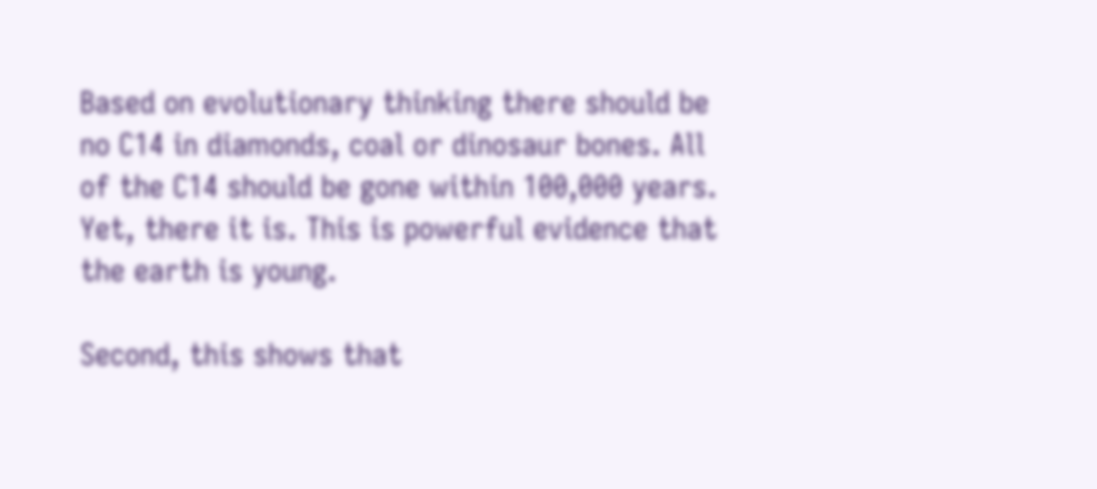Based on evolutionary thinking there should be no C14 in diamonds, coal or dinosaur bones. All of the C14 should be gone within 100,000 years. Yet, there it is. This is powerful evidence that the earth is young.

Second, this shows that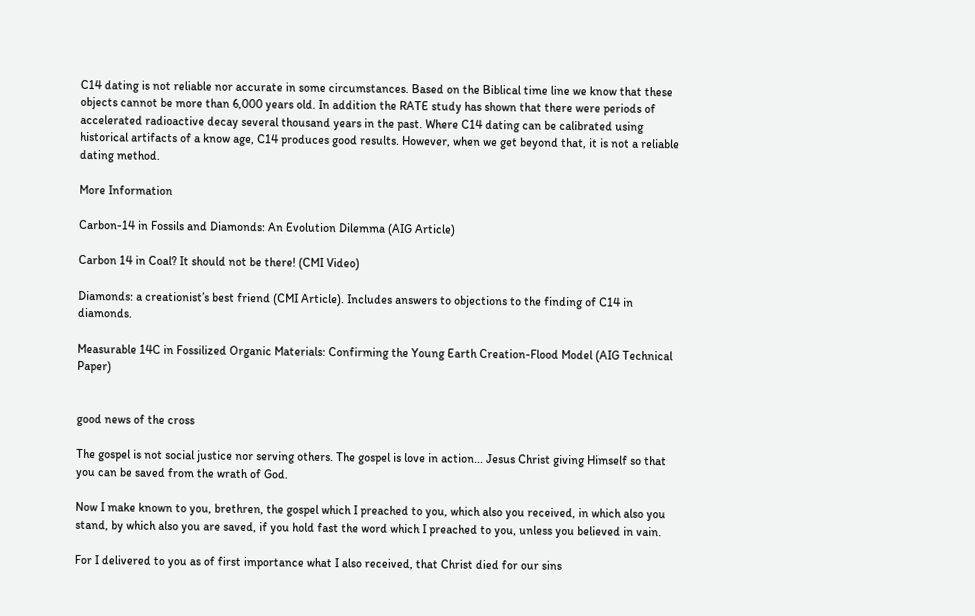C14 dating is not reliable nor accurate in some circumstances. Based on the Biblical time line we know that these objects cannot be more than 6,000 years old. In addition the RATE study has shown that there were periods of accelerated radioactive decay several thousand years in the past. Where C14 dating can be calibrated using historical artifacts of a know age, C14 produces good results. However, when we get beyond that, it is not a reliable dating method.

More Information

Carbon-14 in Fossils and Diamonds: An Evolution Dilemma (AIG Article)

Carbon 14 in Coal? It should not be there! (CMI Video)

Diamonds: a creationist’s best friend (CMI Article). Includes answers to objections to the finding of C14 in diamonds.

Measurable 14C in Fossilized Organic Materials: Confirming the Young Earth Creation-Flood Model (AIG Technical Paper)


good news of the cross

The gospel is not social justice nor serving others. The gospel is love in action... Jesus Christ giving Himself so that you can be saved from the wrath of God.

Now I make known to you, brethren, the gospel which I preached to you, which also you received, in which also you stand, by which also you are saved, if you hold fast the word which I preached to you, unless you believed in vain.

For I delivered to you as of first importance what I also received, that Christ died for our sins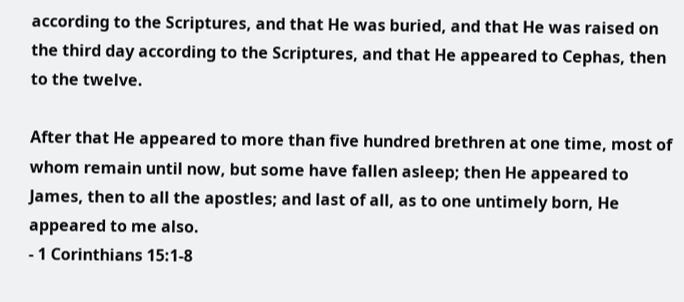according to the Scriptures, and that He was buried, and that He was raised on the third day according to the Scriptures, and that He appeared to Cephas, then to the twelve.

After that He appeared to more than five hundred brethren at one time, most of whom remain until now, but some have fallen asleep; then He appeared to James, then to all the apostles; and last of all, as to one untimely born, He appeared to me also.
- 1 Corinthians 15:1-8